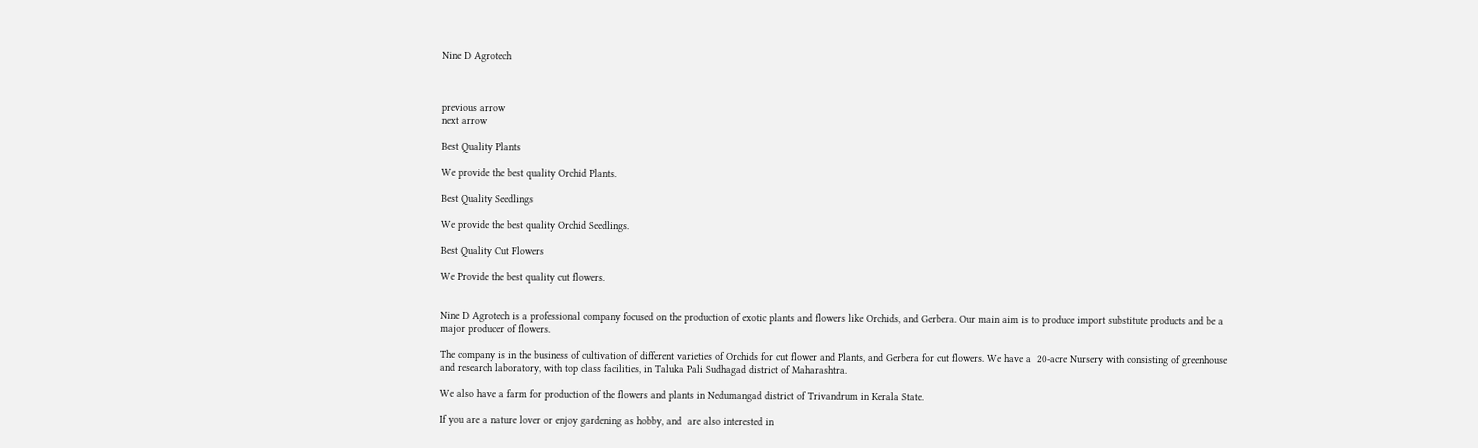Nine D Agrotech



previous arrow
next arrow

Best Quality Plants

We provide the best quality Orchid Plants.

Best Quality Seedlings

We provide the best quality Orchid Seedlings.

Best Quality Cut Flowers

We Provide the best quality cut flowers.


Nine D Agrotech is a professional company focused on the production of exotic plants and flowers like Orchids, and Gerbera. Our main aim is to produce import substitute products and be a major producer of flowers.

The company is in the business of cultivation of different varieties of Orchids for cut flower and Plants, and Gerbera for cut flowers. We have a  20-acre Nursery with consisting of greenhouse and research laboratory, with top class facilities, in Taluka Pali Sudhagad district of Maharashtra.

We also have a farm for production of the flowers and plants in Nedumangad district of Trivandrum in Kerala State.

If you are a nature lover or enjoy gardening as hobby, and  are also interested in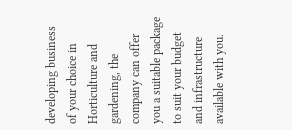developing business of your choice in Horticulture and gardening, the company can offer you a suitable package to suit your budget and infrastructure available with you.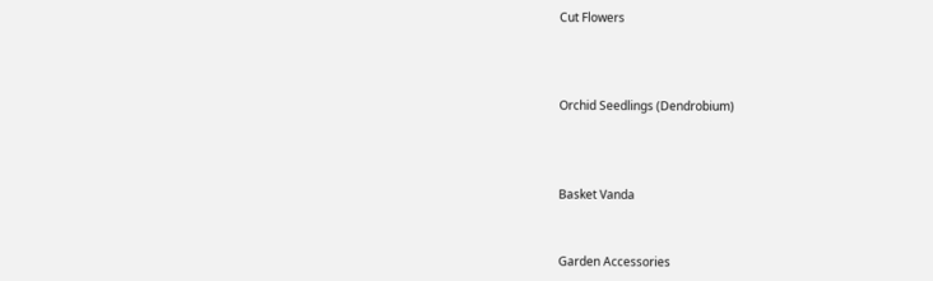Cut Flowers



Orchid Seedlings (Dendrobium)



Basket Vanda


Garden Accessories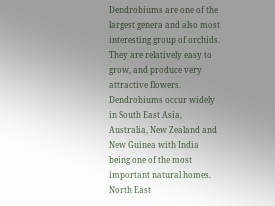Dendrobiums are one of the largest genera and also most interesting group of orchids. They are relatively easy to grow, and produce very attractive flowers. Dendrobiums occur widely in South East Asia, Australia, New Zealand and New Guinea with India being one of the most important natural homes. North East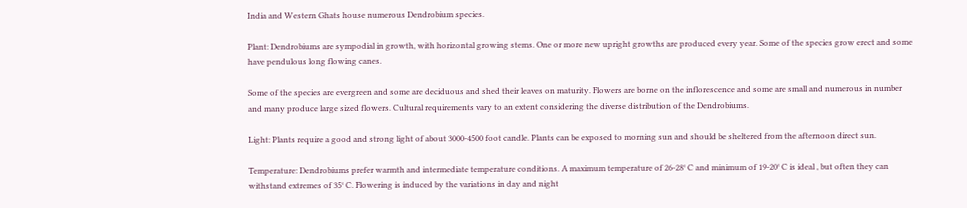India and Western Ghats house numerous Dendrobium species.

Plant: Dendrobiums are sympodial in growth, with horizontal growing stems. One or more new upright growths are produced every year. Some of the species grow erect and some have pendulous long flowing canes.

Some of the species are evergreen and some are deciduous and shed their leaves on maturity. Flowers are borne on the inflorescence and some are small and numerous in number and many produce large sized flowers. Cultural requirements vary to an extent considering the diverse distribution of the Dendrobiums.

Light: Plants require a good and strong light of about 3000-4500 foot candle. Plants can be exposed to morning sun and should be sheltered from the afternoon direct sun.

Temperature: Dendrobiums prefer warmth and intermediate temperature conditions. A maximum temperature of 26-28° C and minimum of 19-20° C is ideal , but often they can withstand extremes of 35° C. Flowering is induced by the variations in day and night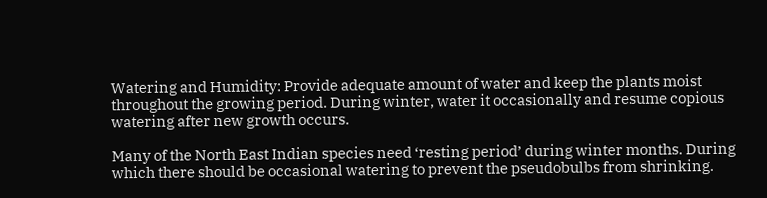Watering and Humidity: Provide adequate amount of water and keep the plants moist throughout the growing period. During winter, water it occasionally and resume copious watering after new growth occurs.

Many of the North East Indian species need ‘resting period’ during winter months. During which there should be occasional watering to prevent the pseudobulbs from shrinking.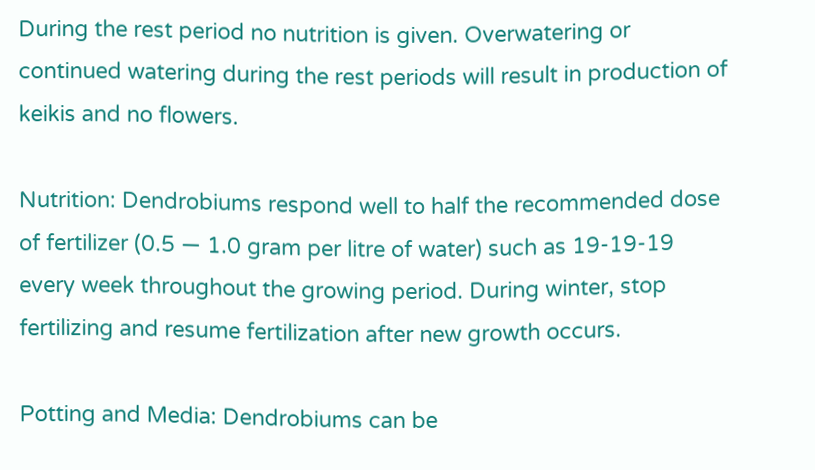During the rest period no nutrition is given. Overwatering or continued watering during the rest periods will result in production of keikis and no flowers.

Nutrition: Dendrobiums respond well to half the recommended dose of fertilizer (0.5 — 1.0 gram per litre of water) such as 19-19-19 every week throughout the growing period. During winter, stop fertilizing and resume fertilization after new growth occurs.

Potting and Media: Dendrobiums can be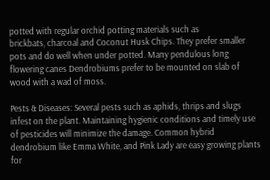potted with regular orchid potting materials such as
brickbats, charcoal and Coconut Husk Chips. They prefer smaller pots and do well when under potted. Many pendulous long flowering canes Dendrobiums prefer to be mounted on slab of wood with a wad of moss.

Pests & Diseases: Several pests such as aphids, thrips and slugs infest on the plant. Maintaining hygienic conditions and timely use of pesticides will minimize the damage. Common hybrid dendrobium like Emma White, and Pink Lady are easy growing plants for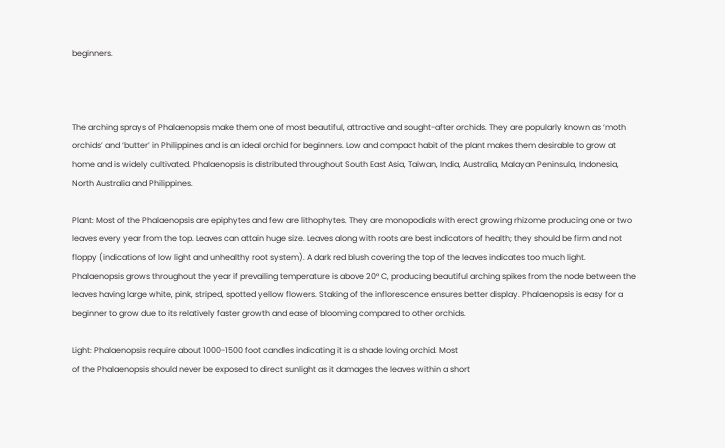beginners.



The arching sprays of Phalaenopsis make them one of most beautiful, attractive and sought-after orchids. They are popularly known as ‘moth orchids’ and ‘butter’ in Philippines and is an ideal orchid for beginners. Low and compact habit of the plant makes them desirable to grow at home and is widely cultivated. Phalaenopsis is distributed throughout South East Asia, Taiwan, India, Australia, Malayan Peninsula, Indonesia, North Australia and Philippines.

Plant: Most of the Phalaenopsis are epiphytes and few are lithophytes. They are monopodials with erect growing rhizome producing one or two leaves every year from the top. Leaves can attain huge size. Leaves along with roots are best indicators of health; they should be firm and not floppy (indications of low light and unhealthy root system). A dark red blush covering the top of the leaves indicates too much light. Phalaenopsis grows throughout the year if prevailing temperature is above 20° C, producing beautiful arching spikes from the node between the leaves having large white, pink, striped, spotted yellow flowers. Staking of the inflorescence ensures better display. Phalaenopsis is easy for a beginner to grow due to its relatively faster growth and ease of blooming compared to other orchids.

Light: Phalaenopsis require about 1000-1500 foot candles indicating it is a shade loving orchid. Most
of the Phalaenopsis should never be exposed to direct sunlight as it damages the leaves within a short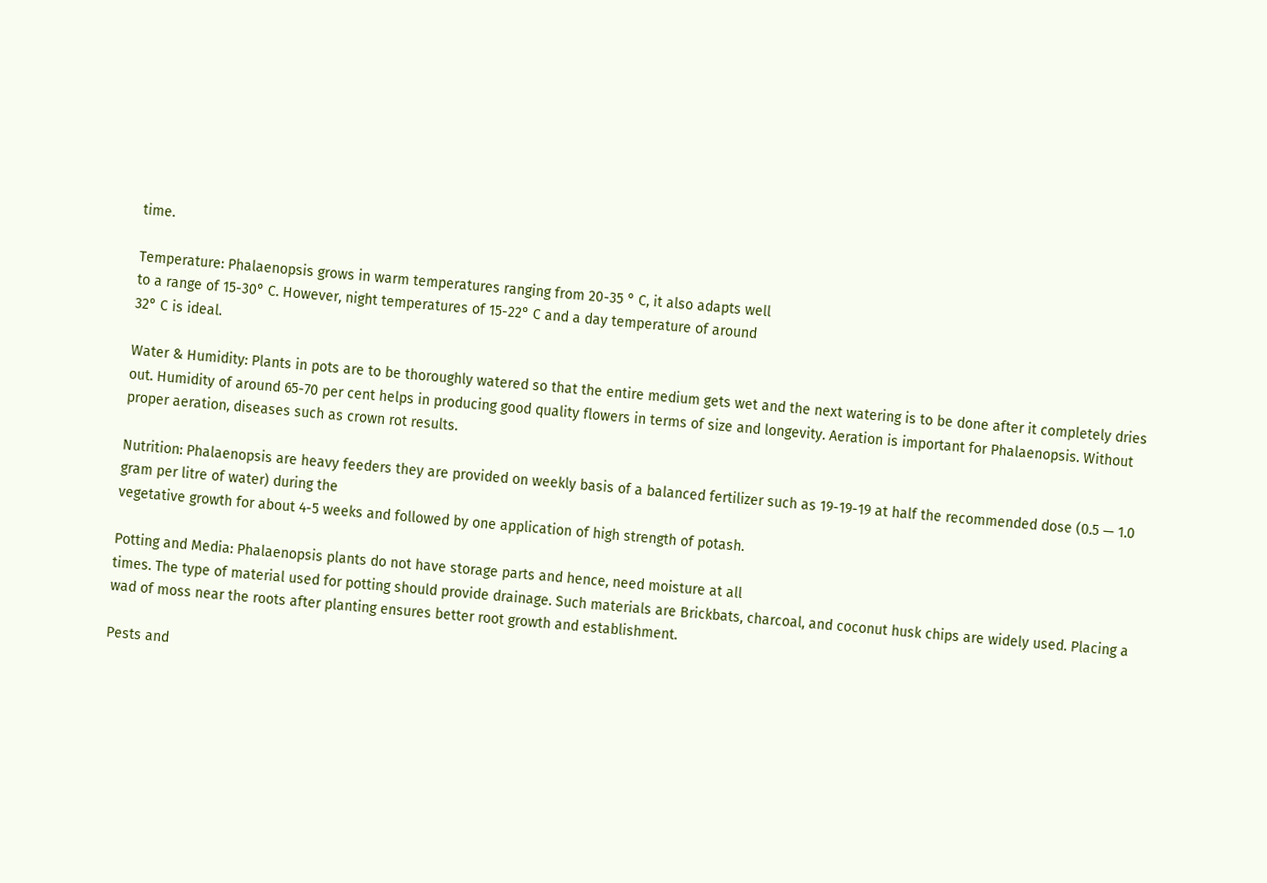time.

Temperature: Phalaenopsis grows in warm temperatures ranging from 20-35 ° C, it also adapts well
to a range of 15-30° C. However, night temperatures of 15-22° C and a day temperature of around
32° C is ideal.

Water & Humidity: Plants in pots are to be thoroughly watered so that the entire medium gets wet and the next watering is to be done after it completely dries out. Humidity of around 65-70 per cent helps in producing good quality flowers in terms of size and longevity. Aeration is important for Phalaenopsis. Without proper aeration, diseases such as crown rot results.

Nutrition: Phalaenopsis are heavy feeders they are provided on weekly basis of a balanced fertilizer such as 19-19-19 at half the recommended dose (0.5 — 1.0 gram per litre of water) during the
vegetative growth for about 4-5 weeks and followed by one application of high strength of potash.

Potting and Media: Phalaenopsis plants do not have storage parts and hence, need moisture at all
times. The type of material used for potting should provide drainage. Such materials are Brickbats, charcoal, and coconut husk chips are widely used. Placing a wad of moss near the roots after planting ensures better root growth and establishment.

Pests and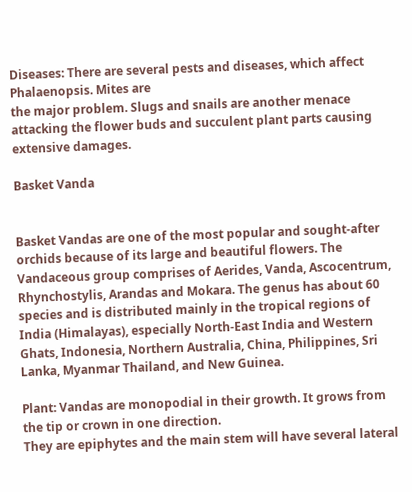Diseases: There are several pests and diseases, which affect Phalaenopsis. Mites are
the major problem. Slugs and snails are another menace attacking the flower buds and succulent plant parts causing extensive damages.

Basket Vanda


Basket Vandas are one of the most popular and sought-after orchids because of its large and beautiful flowers. The Vandaceous group comprises of Aerides, Vanda, Ascocentrum, Rhynchostylis, Arandas and Mokara. The genus has about 60 species and is distributed mainly in the tropical regions of India (Himalayas), especially North-East India and Western Ghats, Indonesia, Northern Australia, China, Philippines, Sri Lanka, Myanmar Thailand, and New Guinea.

Plant: Vandas are monopodial in their growth. It grows from the tip or crown in one direction.
They are epiphytes and the main stem will have several lateral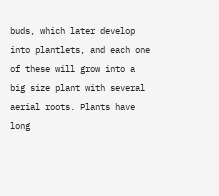buds, which later develop into plantlets, and each one of these will grow into a big size plant with several aerial roots. Plants have long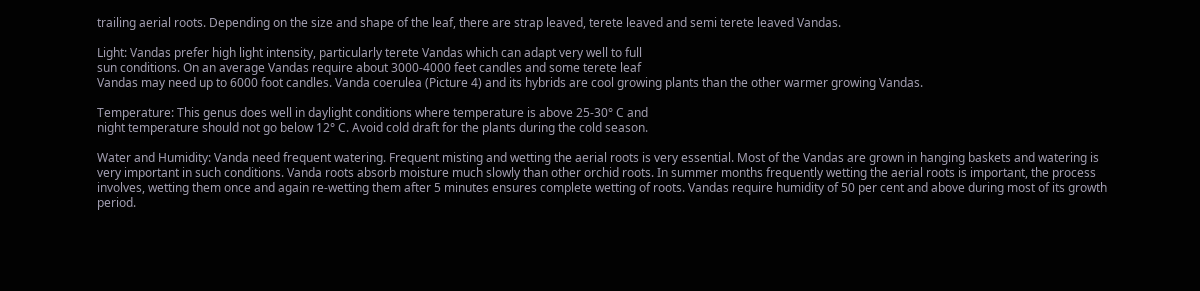trailing aerial roots. Depending on the size and shape of the leaf, there are strap leaved, terete leaved and semi terete leaved Vandas.

Light: Vandas prefer high light intensity, particularly terete Vandas which can adapt very well to full
sun conditions. On an average Vandas require about 3000-4000 feet candles and some terete leaf
Vandas may need up to 6000 foot candles. Vanda coerulea (Picture 4) and its hybrids are cool growing plants than the other warmer growing Vandas.

Temperature: This genus does well in daylight conditions where temperature is above 25-30° C and
night temperature should not go below 12° C. Avoid cold draft for the plants during the cold season.

Water and Humidity: Vanda need frequent watering. Frequent misting and wetting the aerial roots is very essential. Most of the Vandas are grown in hanging baskets and watering is very important in such conditions. Vanda roots absorb moisture much slowly than other orchid roots. In summer months frequently wetting the aerial roots is important, the process involves, wetting them once and again re-wetting them after 5 minutes ensures complete wetting of roots. Vandas require humidity of 50 per cent and above during most of its growth period.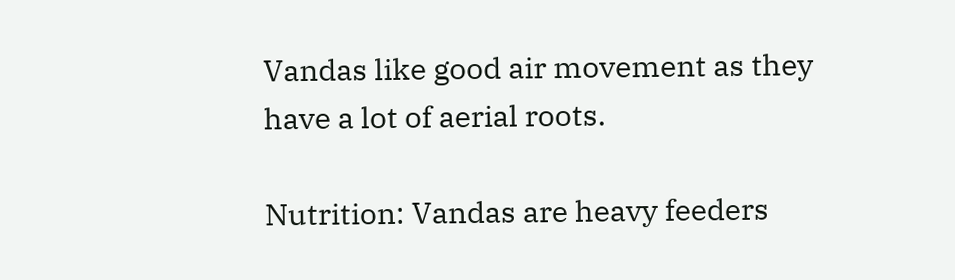Vandas like good air movement as they have a lot of aerial roots.

Nutrition: Vandas are heavy feeders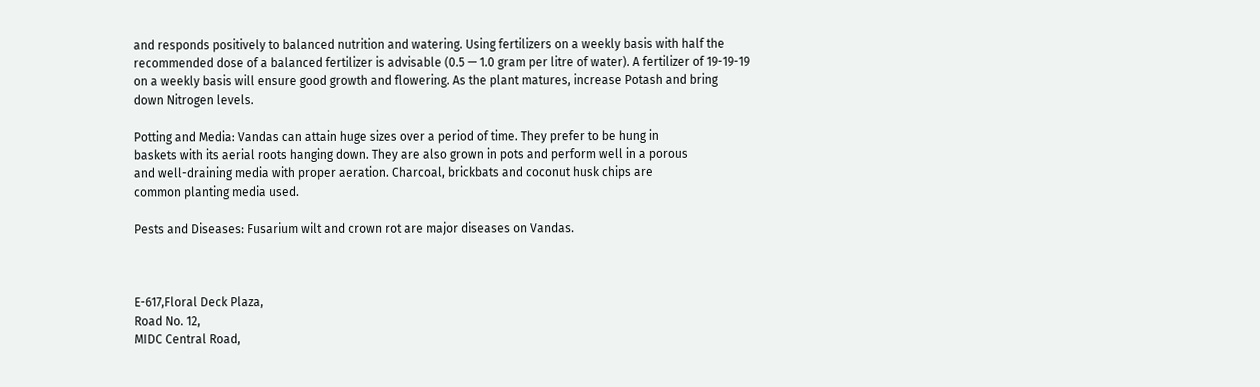and responds positively to balanced nutrition and watering. Using fertilizers on a weekly basis with half the recommended dose of a balanced fertilizer is advisable (0.5 — 1.0 gram per litre of water). A fertilizer of 19-19-19 on a weekly basis will ensure good growth and flowering. As the plant matures, increase Potash and bring down Nitrogen levels.

Potting and Media: Vandas can attain huge sizes over a period of time. They prefer to be hung in
baskets with its aerial roots hanging down. They are also grown in pots and perform well in a porous
and well-draining media with proper aeration. Charcoal, brickbats and coconut husk chips are
common planting media used.

Pests and Diseases: Fusarium wilt and crown rot are major diseases on Vandas.



E-617,Floral Deck Plaza,
Road No. 12,
MIDC Central Road,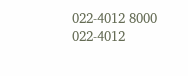022-4012 8000
022-4012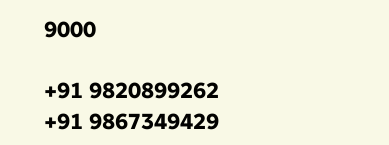9000

+91 9820899262
+91 9867349429